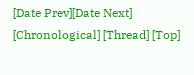[Date Prev][Date Next] [Chronological] [Thread] [Top]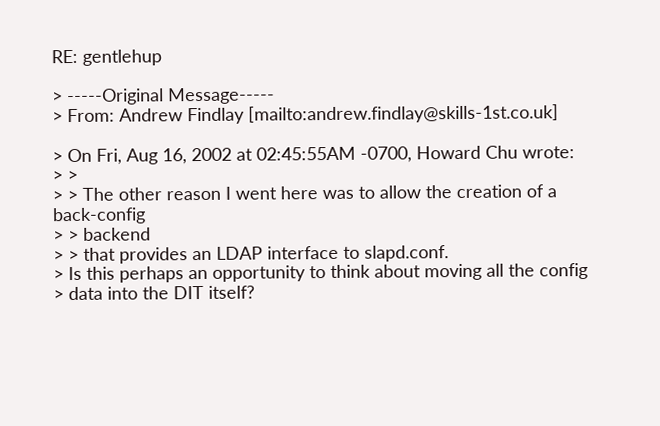RE: gentlehup

> -----Original Message-----
> From: Andrew Findlay [mailto:andrew.findlay@skills-1st.co.uk]

> On Fri, Aug 16, 2002 at 02:45:55AM -0700, Howard Chu wrote:
> >
> > The other reason I went here was to allow the creation of a back-config
> > backend
> > that provides an LDAP interface to slapd.conf.
> Is this perhaps an opportunity to think about moving all the config
> data into the DIT itself?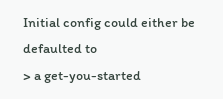Initial config could either be defaulted to
> a get-you-started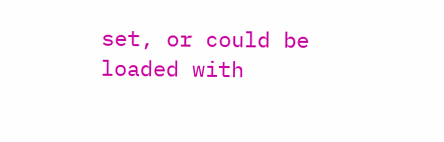set, or could be loaded with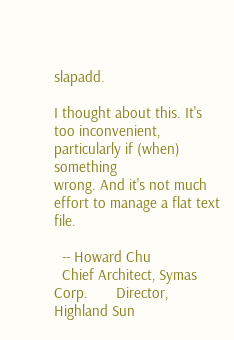slapadd.

I thought about this. It's too inconvenient, particularly if (when) something
wrong. And it's not much effort to manage a flat text file.

  -- Howard Chu
  Chief Architect, Symas Corp.       Director, Highland Sun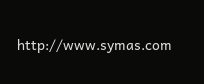http://www.symas.com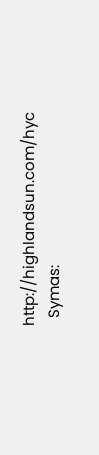http://highlandsun.com/hyc
  Symas: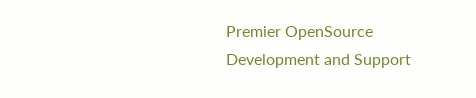Premier OpenSource Development and Support